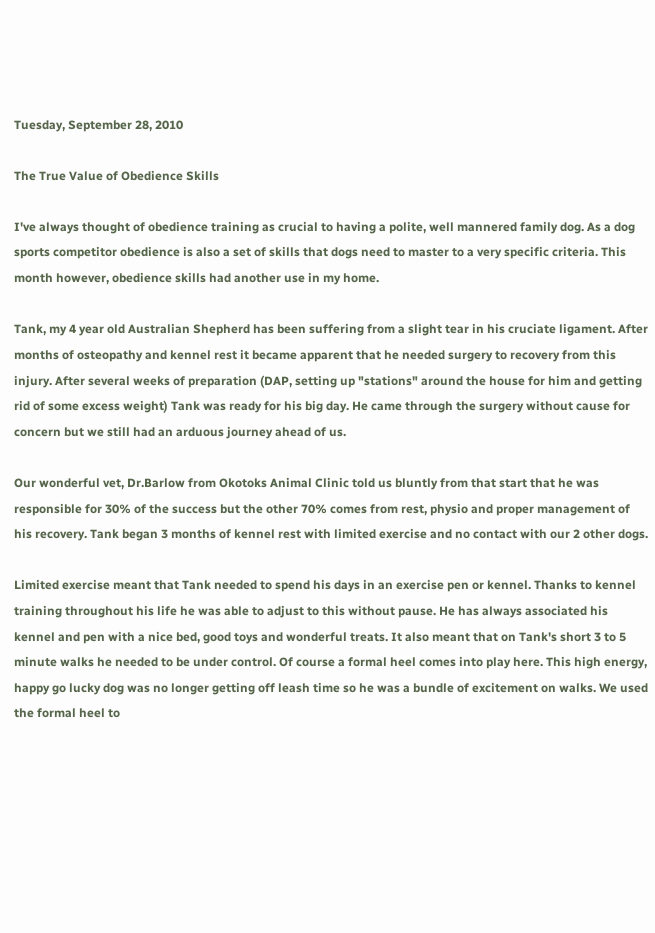Tuesday, September 28, 2010

The True Value of Obedience Skills

I've always thought of obedience training as crucial to having a polite, well mannered family dog. As a dog sports competitor obedience is also a set of skills that dogs need to master to a very specific criteria. This month however, obedience skills had another use in my home.

Tank, my 4 year old Australian Shepherd has been suffering from a slight tear in his cruciate ligament. After months of osteopathy and kennel rest it became apparent that he needed surgery to recovery from this injury. After several weeks of preparation (DAP, setting up "stations" around the house for him and getting rid of some excess weight) Tank was ready for his big day. He came through the surgery without cause for concern but we still had an arduous journey ahead of us.

Our wonderful vet, Dr.Barlow from Okotoks Animal Clinic told us bluntly from that start that he was responsible for 30% of the success but the other 70% comes from rest, physio and proper management of his recovery. Tank began 3 months of kennel rest with limited exercise and no contact with our 2 other dogs.

Limited exercise meant that Tank needed to spend his days in an exercise pen or kennel. Thanks to kennel training throughout his life he was able to adjust to this without pause. He has always associated his kennel and pen with a nice bed, good toys and wonderful treats. It also meant that on Tank's short 3 to 5 minute walks he needed to be under control. Of course a formal heel comes into play here. This high energy, happy go lucky dog was no longer getting off leash time so he was a bundle of excitement on walks. We used the formal heel to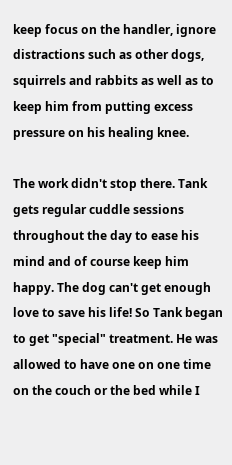keep focus on the handler, ignore distractions such as other dogs, squirrels and rabbits as well as to keep him from putting excess pressure on his healing knee.

The work didn't stop there. Tank gets regular cuddle sessions throughout the day to ease his mind and of course keep him happy. The dog can't get enough love to save his life! So Tank began to get "special" treatment. He was allowed to have one on one time on the couch or the bed while I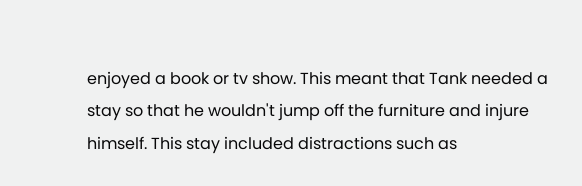enjoyed a book or tv show. This meant that Tank needed a stay so that he wouldn't jump off the furniture and injure himself. This stay included distractions such as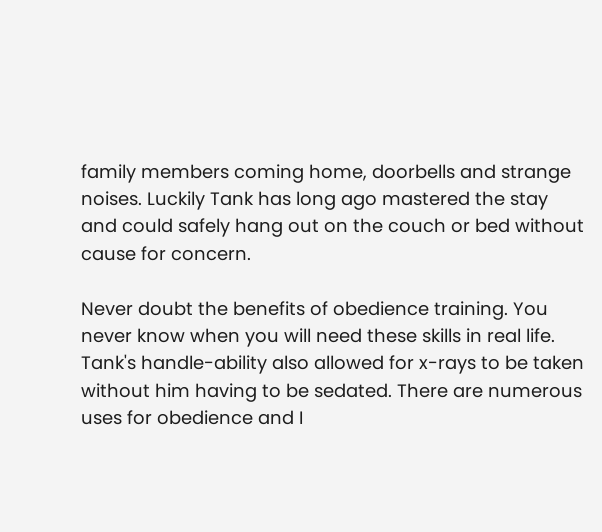family members coming home, doorbells and strange noises. Luckily Tank has long ago mastered the stay and could safely hang out on the couch or bed without cause for concern.

Never doubt the benefits of obedience training. You never know when you will need these skills in real life. Tank's handle-ability also allowed for x-rays to be taken without him having to be sedated. There are numerous uses for obedience and I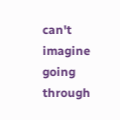can't imagine going through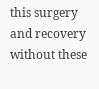this surgery and recovery without these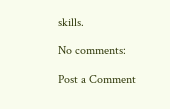skills.

No comments:

Post a Comment